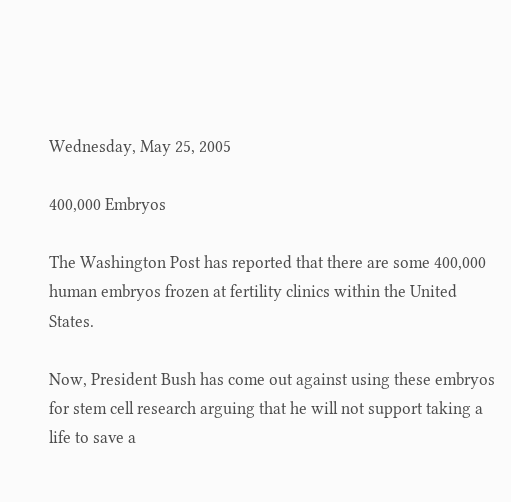Wednesday, May 25, 2005

400,000 Embryos

The Washington Post has reported that there are some 400,000 human embryos frozen at fertility clinics within the United States.

Now, President Bush has come out against using these embryos for stem cell research arguing that he will not support taking a life to save a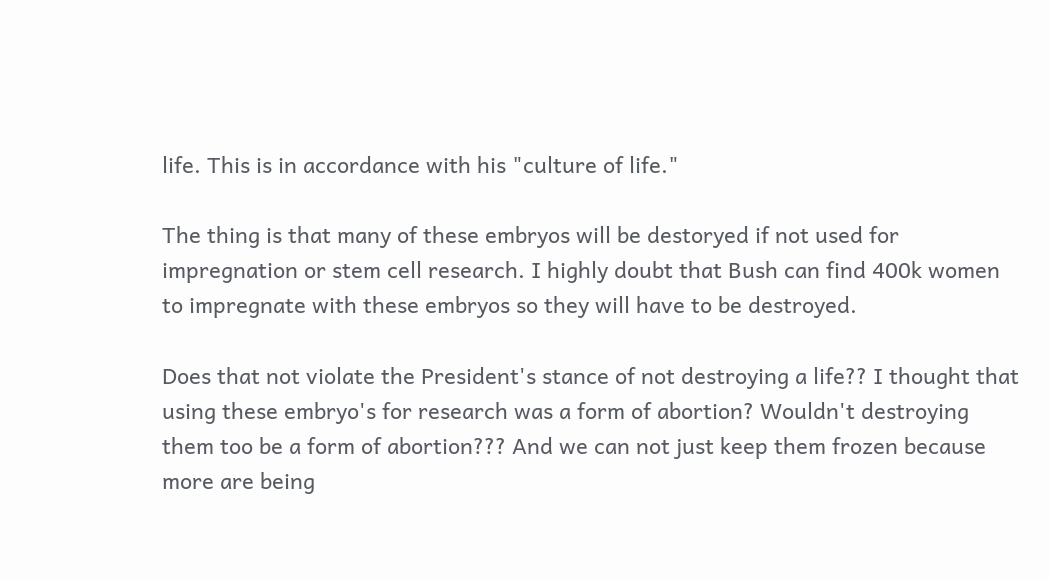life. This is in accordance with his "culture of life."

The thing is that many of these embryos will be destoryed if not used for impregnation or stem cell research. I highly doubt that Bush can find 400k women to impregnate with these embryos so they will have to be destroyed.

Does that not violate the President's stance of not destroying a life?? I thought that using these embryo's for research was a form of abortion? Wouldn't destroying them too be a form of abortion??? And we can not just keep them frozen because more are being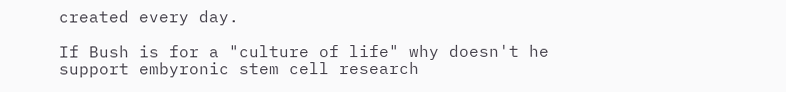created every day.

If Bush is for a "culture of life" why doesn't he support embyronic stem cell research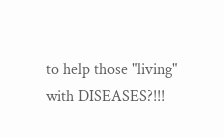to help those "living" with DISEASES?!!!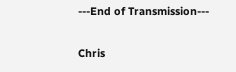---End of Transmission---


Chris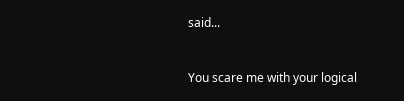said...


You scare me with your logical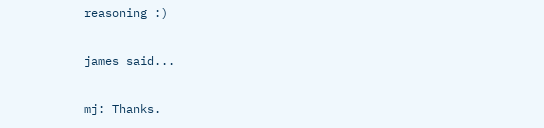reasoning :)

james said...

mj: Thanks.